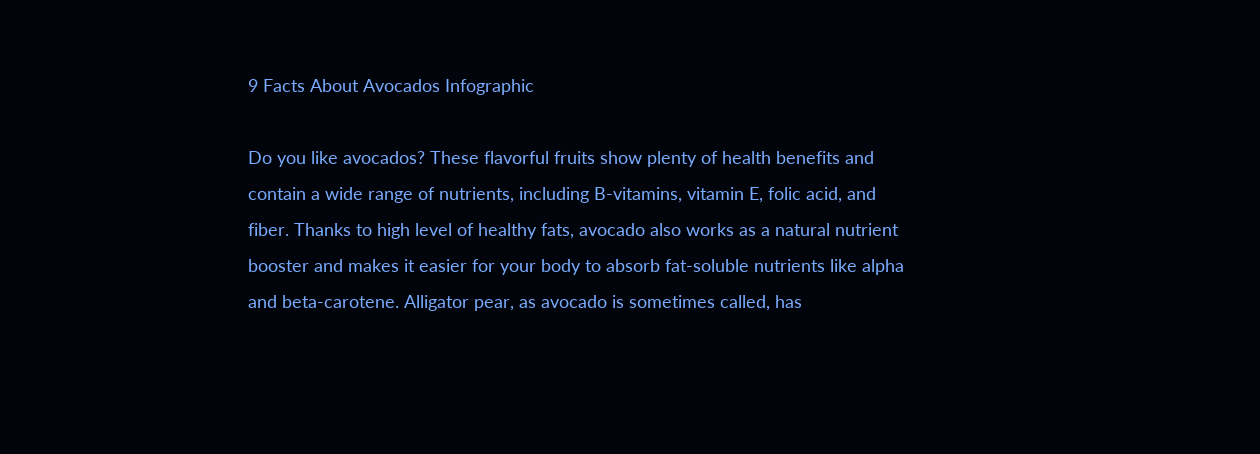9 Facts About Avocados Infographic

Do you like avocados? These flavorful fruits show plenty of health benefits and contain a wide range of nutrients, including B-vitamins, vitamin E, folic acid, and fiber. Thanks to high level of healthy fats, avocado also works as a natural nutrient booster and makes it easier for your body to absorb fat-soluble nutrients like alpha and beta-carotene. Alligator pear, as avocado is sometimes called, has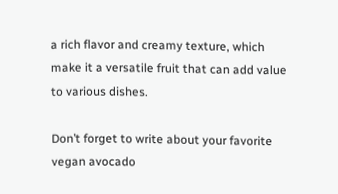a rich flavor and creamy texture, which make it a versatile fruit that can add value to various dishes.

Don’t forget to write about your favorite vegan avocado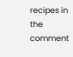recipes in the comment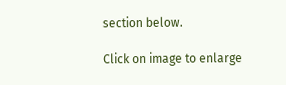section below.

Click on image to enlarge